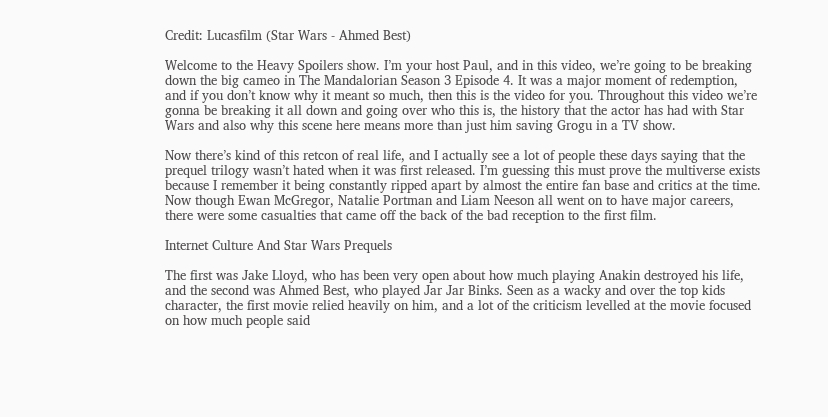Credit: Lucasfilm (Star Wars - Ahmed Best)

Welcome to the Heavy Spoilers show. I’m your host Paul, and in this video, we’re going to be breaking down the big cameo in The Mandalorian Season 3 Episode 4. It was a major moment of redemption, and if you don’t know why it meant so much, then this is the video for you. Throughout this video we’re gonna be breaking it all down and going over who this is, the history that the actor has had with Star Wars and also why this scene here means more than just him saving Grogu in a TV show.

Now there’s kind of this retcon of real life, and I actually see a lot of people these days saying that the prequel trilogy wasn’t hated when it was first released. I’m guessing this must prove the multiverse exists because I remember it being constantly ripped apart by almost the entire fan base and critics at the time. Now though Ewan McGregor, Natalie Portman and Liam Neeson all went on to have major careers, there were some casualties that came off the back of the bad reception to the first film.

Internet Culture And Star Wars Prequels

The first was Jake Lloyd, who has been very open about how much playing Anakin destroyed his life, and the second was Ahmed Best, who played Jar Jar Binks. Seen as a wacky and over the top kids character, the first movie relied heavily on him, and a lot of the criticism levelled at the movie focused on how much people said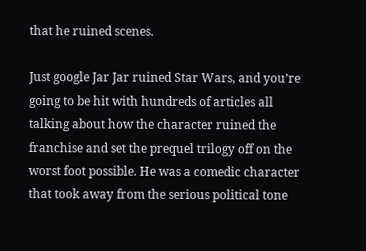that he ruined scenes.

Just google Jar Jar ruined Star Wars, and you’re going to be hit with hundreds of articles all talking about how the character ruined the franchise and set the prequel trilogy off on the worst foot possible. He was a comedic character that took away from the serious political tone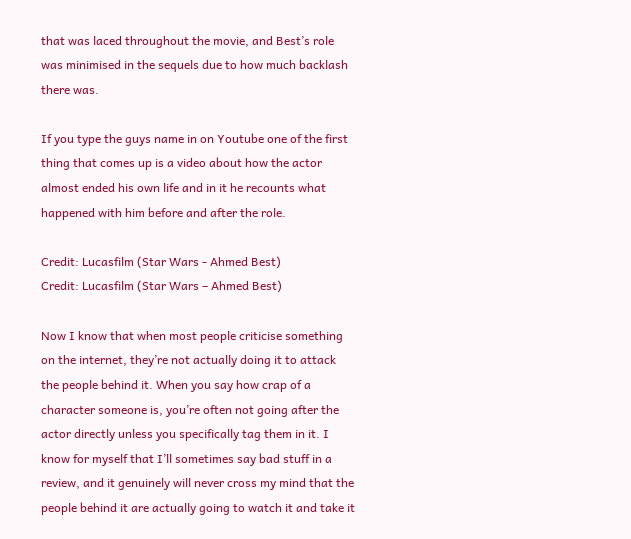that was laced throughout the movie, and Best’s role was minimised in the sequels due to how much backlash there was.

If you type the guys name in on Youtube one of the first thing that comes up is a video about how the actor almost ended his own life and in it he recounts what happened with him before and after the role.

Credit: Lucasfilm (Star Wars - Ahmed Best)
Credit: Lucasfilm (Star Wars – Ahmed Best)

Now I know that when most people criticise something on the internet, they’re not actually doing it to attack the people behind it. When you say how crap of a character someone is, you’re often not going after the actor directly unless you specifically tag them in it. I know for myself that I’ll sometimes say bad stuff in a review, and it genuinely will never cross my mind that the people behind it are actually going to watch it and take it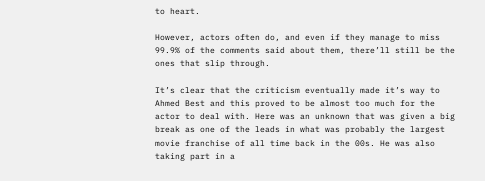to heart.

However, actors often do, and even if they manage to miss 99.9% of the comments said about them, there’ll still be the ones that slip through.

It’s clear that the criticism eventually made it’s way to Ahmed Best and this proved to be almost too much for the actor to deal with. Here was an unknown that was given a big break as one of the leads in what was probably the largest movie franchise of all time back in the 00s. He was also taking part in a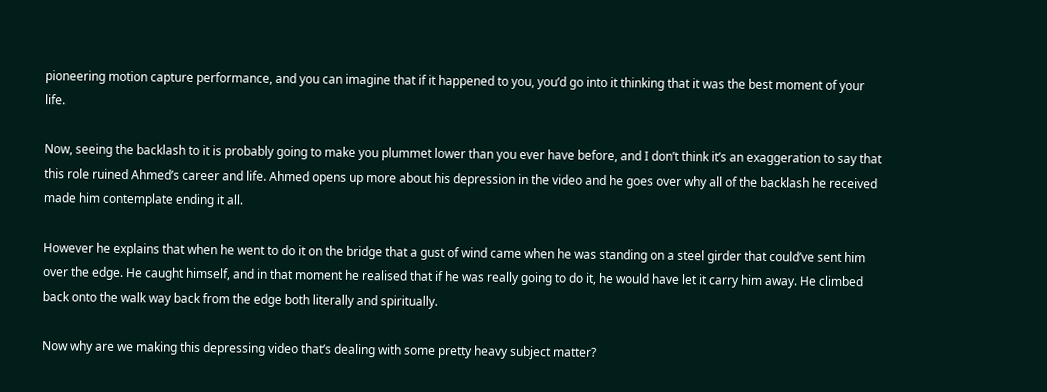pioneering motion capture performance, and you can imagine that if it happened to you, you’d go into it thinking that it was the best moment of your life.

Now, seeing the backlash to it is probably going to make you plummet lower than you ever have before, and I don’t think it’s an exaggeration to say that this role ruined Ahmed’s career and life. Ahmed opens up more about his depression in the video and he goes over why all of the backlash he received made him contemplate ending it all.

However he explains that when he went to do it on the bridge that a gust of wind came when he was standing on a steel girder that could’ve sent him over the edge. He caught himself, and in that moment he realised that if he was really going to do it, he would have let it carry him away. He climbed back onto the walk way back from the edge both literally and spiritually.

Now why are we making this depressing video that’s dealing with some pretty heavy subject matter?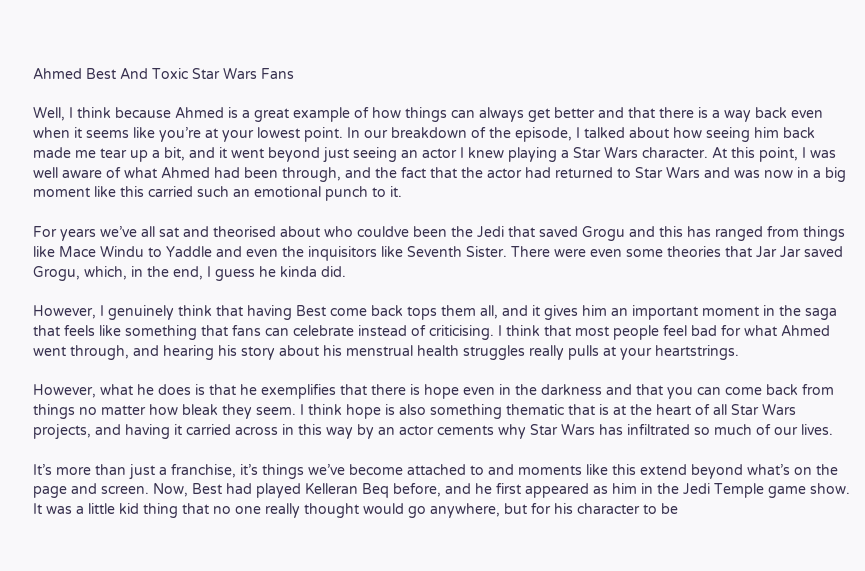Ahmed Best And Toxic Star Wars Fans

Well, I think because Ahmed is a great example of how things can always get better and that there is a way back even when it seems like you’re at your lowest point. In our breakdown of the episode, I talked about how seeing him back made me tear up a bit, and it went beyond just seeing an actor I knew playing a Star Wars character. At this point, I was well aware of what Ahmed had been through, and the fact that the actor had returned to Star Wars and was now in a big moment like this carried such an emotional punch to it.

For years we’ve all sat and theorised about who couldve been the Jedi that saved Grogu and this has ranged from things like Mace Windu to Yaddle and even the inquisitors like Seventh Sister. There were even some theories that Jar Jar saved Grogu, which, in the end, I guess he kinda did.

However, I genuinely think that having Best come back tops them all, and it gives him an important moment in the saga that feels like something that fans can celebrate instead of criticising. I think that most people feel bad for what Ahmed went through, and hearing his story about his menstrual health struggles really pulls at your heartstrings.

However, what he does is that he exemplifies that there is hope even in the darkness and that you can come back from things no matter how bleak they seem. I think hope is also something thematic that is at the heart of all Star Wars projects, and having it carried across in this way by an actor cements why Star Wars has infiltrated so much of our lives.

It’s more than just a franchise, it’s things we’ve become attached to and moments like this extend beyond what’s on the page and screen. Now, Best had played Kelleran Beq before, and he first appeared as him in the Jedi Temple game show. It was a little kid thing that no one really thought would go anywhere, but for his character to be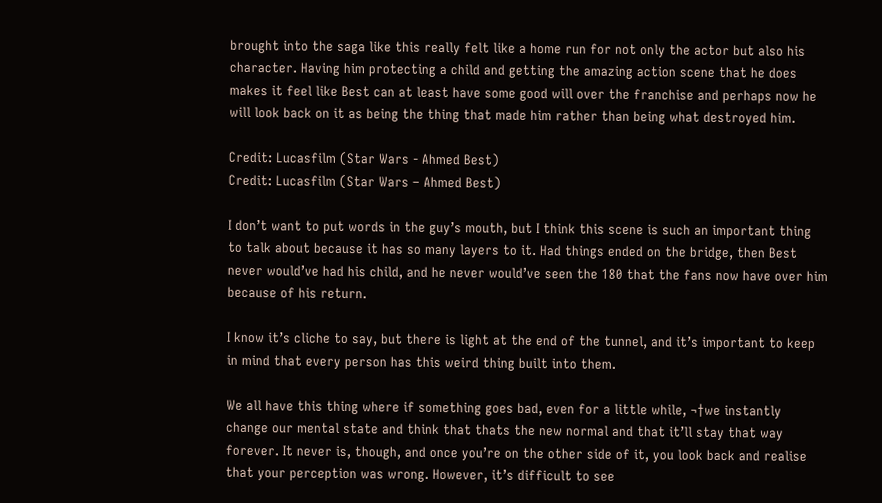brought into the saga like this really felt like a home run for not only the actor but also his character. Having him protecting a child and getting the amazing action scene that he does makes it feel like Best can at least have some good will over the franchise and perhaps now he will look back on it as being the thing that made him rather than being what destroyed him.

Credit: Lucasfilm (Star Wars - Ahmed Best)
Credit: Lucasfilm (Star Wars – Ahmed Best)

I don’t want to put words in the guy’s mouth, but I think this scene is such an important thing to talk about because it has so many layers to it. Had things ended on the bridge, then Best never would’ve had his child, and he never would’ve seen the 180 that the fans now have over him because of his return.

I know it’s cliche to say, but there is light at the end of the tunnel, and it’s important to keep in mind that every person has this weird thing built into them.

We all have this thing where if something goes bad, even for a little while, ¬†we instantly change our mental state and think that thats the new normal and that it’ll stay that way forever. It never is, though, and once you’re on the other side of it, you look back and realise that your perception was wrong. However, it’s difficult to see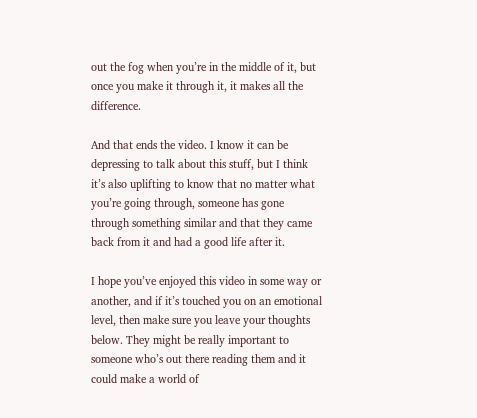out the fog when you’re in the middle of it, but once you make it through it, it makes all the difference.

And that ends the video. I know it can be depressing to talk about this stuff, but I think it’s also uplifting to know that no matter what you’re going through, someone has gone through something similar and that they came back from it and had a good life after it.

I hope you’ve enjoyed this video in some way or another, and if it’s touched you on an emotional level, then make sure you leave your thoughts below. They might be really important to someone who’s out there reading them and it could make a world of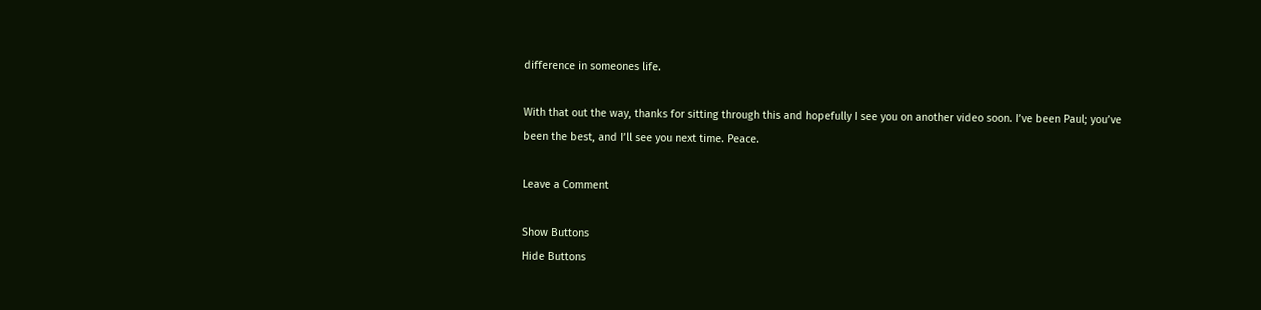difference in someones life.

With that out the way, thanks for sitting through this and hopefully I see you on another video soon. I’ve been Paul; you’ve been the best, and I’ll see you next time. Peace.

Leave a Comment

Show Buttons
Hide Buttons